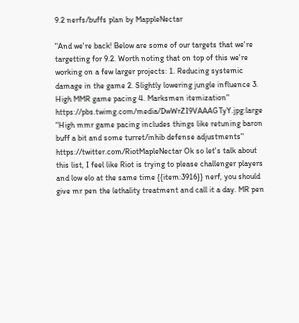9.2 nerfs/buffs plan by MappleNectar

"And we're back! Below are some of our targets that we're targetting for 9.2. Worth noting that on top of this we're working on a few larger projects: 1. Reducing systemic damage in the game 2. Slightly lowering jungle influence 3. High MMR game pacing 4. Marksmen itemization" https://pbs.twimg.com/media/DwWrZI9VAAAGTyY.jpg:large "High mmr game pacing includes things like retuning baron buff a bit and some turret/inhib defense adjustments" https://twitter.com/RiotMapleNectar Ok so let's talk about this list, I feel like Riot is trying to please challenger players and low elo at the same time {{item:3916}} nerf, you should give mr pen the lethality treatment and call it a day. MR pen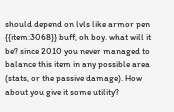should depend on lvls like armor pen {{item:3068}} buff, oh boy. what will it be? since 2010 you never managed to balance this item in any possible area (stats, or the passive damage). How about you give it some utility?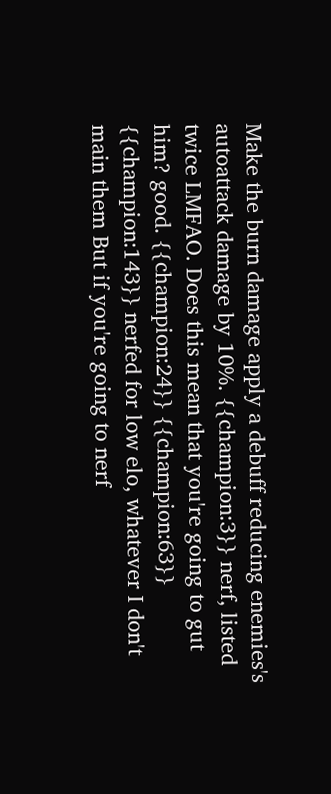Make the burn damage apply a debuff reducing enemies's autoattack damage by 10%. {{champion:3}} nerf, listed twice LMFAO. Does this mean that you're going to gut him? good. {{champion:24}} {{champion:63}} {{champion:143}} nerfed for low elo, whatever I don't main them But if you're going to nerf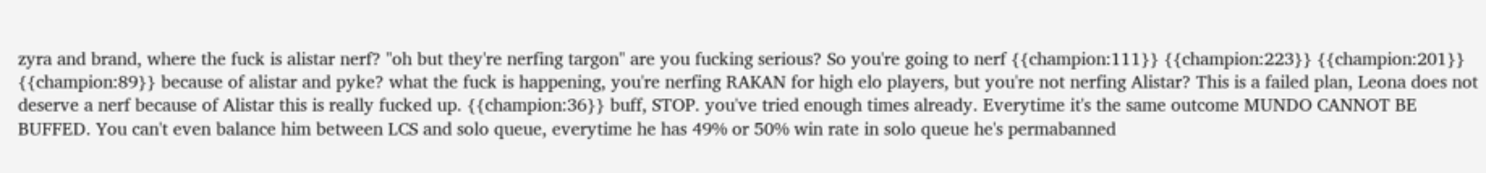zyra and brand, where the fuck is alistar nerf? "oh but they're nerfing targon" are you fucking serious? So you're going to nerf {{champion:111}} {{champion:223}} {{champion:201}} {{champion:89}} because of alistar and pyke? what the fuck is happening, you're nerfing RAKAN for high elo players, but you're not nerfing Alistar? This is a failed plan, Leona does not deserve a nerf because of Alistar this is really fucked up. {{champion:36}} buff, STOP. you've tried enough times already. Everytime it's the same outcome MUNDO CANNOT BE BUFFED. You can't even balance him between LCS and solo queue, everytime he has 49% or 50% win rate in solo queue he's permabanned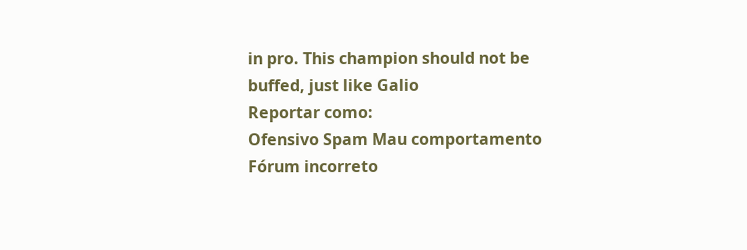in pro. This champion should not be buffed, just like Galio
Reportar como:
Ofensivo Spam Mau comportamento Fórum incorreto